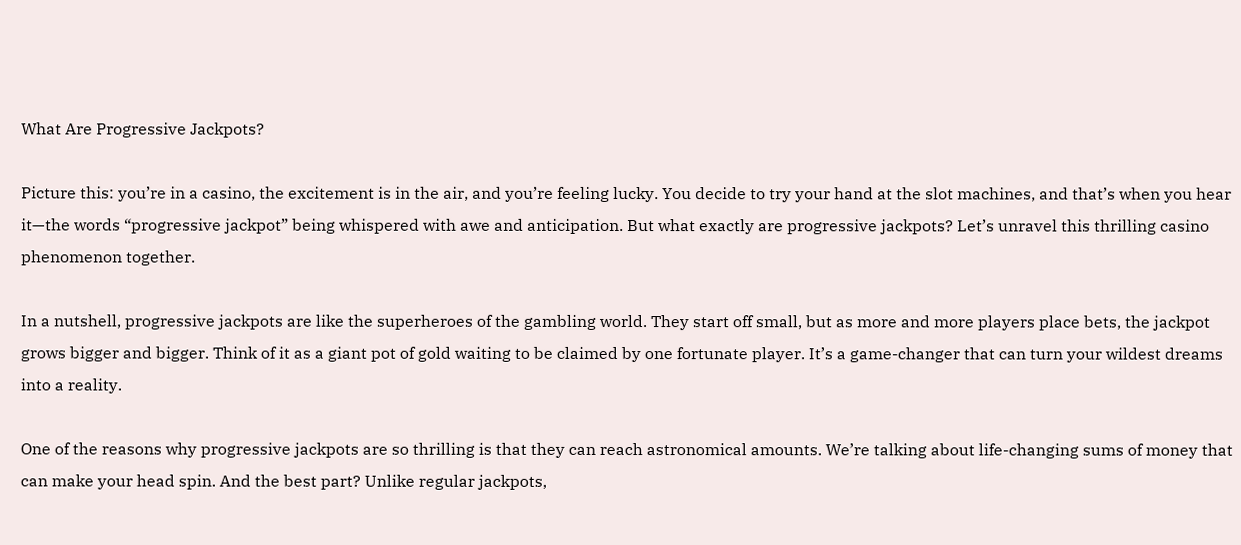What Are Progressive Jackpots?

Picture this: you’re in a casino, the excitement is in the air, and you’re feeling lucky. You decide to try your hand at the slot machines, and that’s when you hear it—the words “progressive jackpot” being whispered with awe and anticipation. But what exactly are progressive jackpots? Let’s unravel this thrilling casino phenomenon together.

In a nutshell, progressive jackpots are like the superheroes of the gambling world. They start off small, but as more and more players place bets, the jackpot grows bigger and bigger. Think of it as a giant pot of gold waiting to be claimed by one fortunate player. It’s a game-changer that can turn your wildest dreams into a reality.

One of the reasons why progressive jackpots are so thrilling is that they can reach astronomical amounts. We’re talking about life-changing sums of money that can make your head spin. And the best part? Unlike regular jackpots,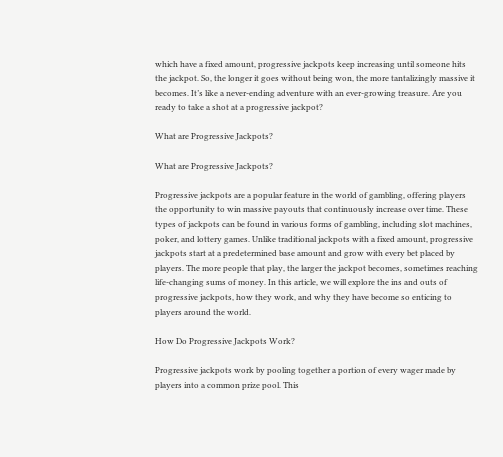which have a fixed amount, progressive jackpots keep increasing until someone hits the jackpot. So, the longer it goes without being won, the more tantalizingly massive it becomes. It’s like a never-ending adventure with an ever-growing treasure. Are you ready to take a shot at a progressive jackpot?

What are Progressive Jackpots?

What are Progressive Jackpots?

Progressive jackpots are a popular feature in the world of gambling, offering players the opportunity to win massive payouts that continuously increase over time. These types of jackpots can be found in various forms of gambling, including slot machines, poker, and lottery games. Unlike traditional jackpots with a fixed amount, progressive jackpots start at a predetermined base amount and grow with every bet placed by players. The more people that play, the larger the jackpot becomes, sometimes reaching life-changing sums of money. In this article, we will explore the ins and outs of progressive jackpots, how they work, and why they have become so enticing to players around the world.

How Do Progressive Jackpots Work?

Progressive jackpots work by pooling together a portion of every wager made by players into a common prize pool. This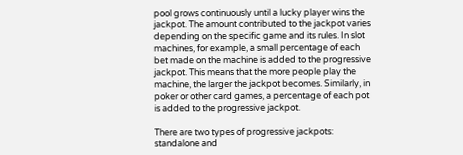pool grows continuously until a lucky player wins the jackpot. The amount contributed to the jackpot varies depending on the specific game and its rules. In slot machines, for example, a small percentage of each bet made on the machine is added to the progressive jackpot. This means that the more people play the machine, the larger the jackpot becomes. Similarly, in poker or other card games, a percentage of each pot is added to the progressive jackpot.

There are two types of progressive jackpots: standalone and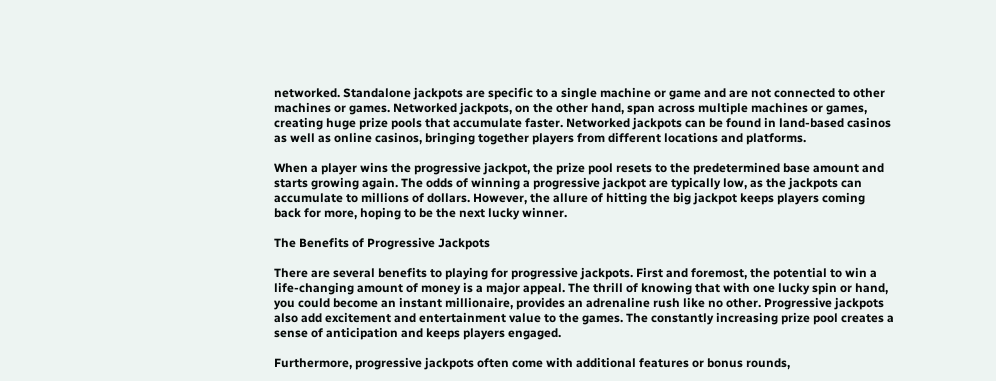networked. Standalone jackpots are specific to a single machine or game and are not connected to other machines or games. Networked jackpots, on the other hand, span across multiple machines or games, creating huge prize pools that accumulate faster. Networked jackpots can be found in land-based casinos as well as online casinos, bringing together players from different locations and platforms.

When a player wins the progressive jackpot, the prize pool resets to the predetermined base amount and starts growing again. The odds of winning a progressive jackpot are typically low, as the jackpots can accumulate to millions of dollars. However, the allure of hitting the big jackpot keeps players coming back for more, hoping to be the next lucky winner.

The Benefits of Progressive Jackpots

There are several benefits to playing for progressive jackpots. First and foremost, the potential to win a life-changing amount of money is a major appeal. The thrill of knowing that with one lucky spin or hand, you could become an instant millionaire, provides an adrenaline rush like no other. Progressive jackpots also add excitement and entertainment value to the games. The constantly increasing prize pool creates a sense of anticipation and keeps players engaged.

Furthermore, progressive jackpots often come with additional features or bonus rounds,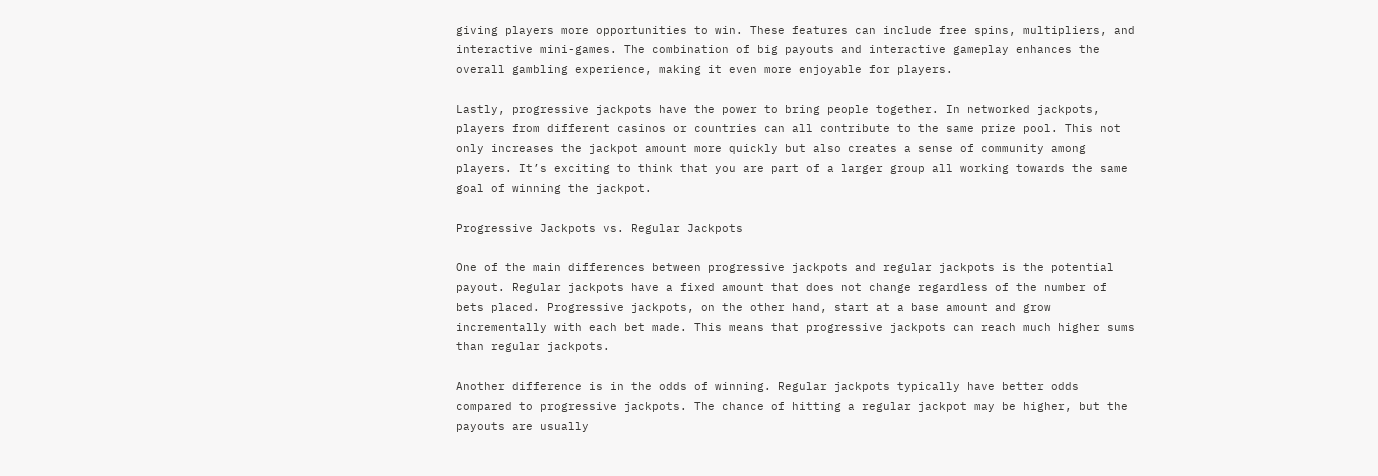giving players more opportunities to win. These features can include free spins, multipliers, and interactive mini-games. The combination of big payouts and interactive gameplay enhances the overall gambling experience, making it even more enjoyable for players.

Lastly, progressive jackpots have the power to bring people together. In networked jackpots, players from different casinos or countries can all contribute to the same prize pool. This not only increases the jackpot amount more quickly but also creates a sense of community among players. It’s exciting to think that you are part of a larger group all working towards the same goal of winning the jackpot.

Progressive Jackpots vs. Regular Jackpots

One of the main differences between progressive jackpots and regular jackpots is the potential payout. Regular jackpots have a fixed amount that does not change regardless of the number of bets placed. Progressive jackpots, on the other hand, start at a base amount and grow incrementally with each bet made. This means that progressive jackpots can reach much higher sums than regular jackpots.

Another difference is in the odds of winning. Regular jackpots typically have better odds compared to progressive jackpots. The chance of hitting a regular jackpot may be higher, but the payouts are usually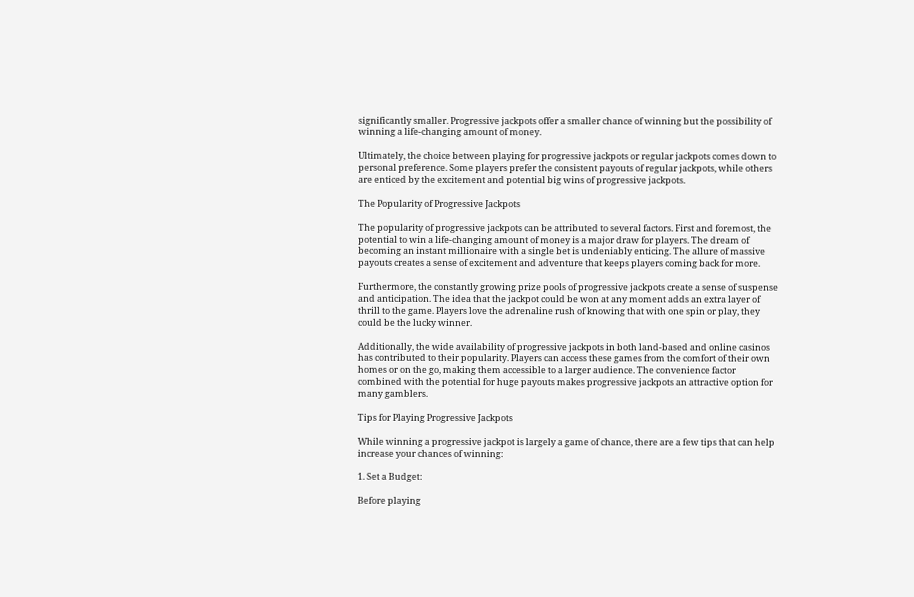significantly smaller. Progressive jackpots offer a smaller chance of winning but the possibility of winning a life-changing amount of money.

Ultimately, the choice between playing for progressive jackpots or regular jackpots comes down to personal preference. Some players prefer the consistent payouts of regular jackpots, while others are enticed by the excitement and potential big wins of progressive jackpots.

The Popularity of Progressive Jackpots

The popularity of progressive jackpots can be attributed to several factors. First and foremost, the potential to win a life-changing amount of money is a major draw for players. The dream of becoming an instant millionaire with a single bet is undeniably enticing. The allure of massive payouts creates a sense of excitement and adventure that keeps players coming back for more.

Furthermore, the constantly growing prize pools of progressive jackpots create a sense of suspense and anticipation. The idea that the jackpot could be won at any moment adds an extra layer of thrill to the game. Players love the adrenaline rush of knowing that with one spin or play, they could be the lucky winner.

Additionally, the wide availability of progressive jackpots in both land-based and online casinos has contributed to their popularity. Players can access these games from the comfort of their own homes or on the go, making them accessible to a larger audience. The convenience factor combined with the potential for huge payouts makes progressive jackpots an attractive option for many gamblers.

Tips for Playing Progressive Jackpots

While winning a progressive jackpot is largely a game of chance, there are a few tips that can help increase your chances of winning:

1. Set a Budget:

Before playing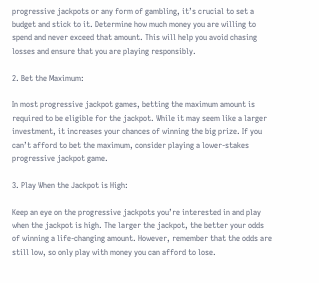progressive jackpots or any form of gambling, it’s crucial to set a budget and stick to it. Determine how much money you are willing to spend and never exceed that amount. This will help you avoid chasing losses and ensure that you are playing responsibly.

2. Bet the Maximum:

In most progressive jackpot games, betting the maximum amount is required to be eligible for the jackpot. While it may seem like a larger investment, it increases your chances of winning the big prize. If you can’t afford to bet the maximum, consider playing a lower-stakes progressive jackpot game.

3. Play When the Jackpot is High:

Keep an eye on the progressive jackpots you’re interested in and play when the jackpot is high. The larger the jackpot, the better your odds of winning a life-changing amount. However, remember that the odds are still low, so only play with money you can afford to lose.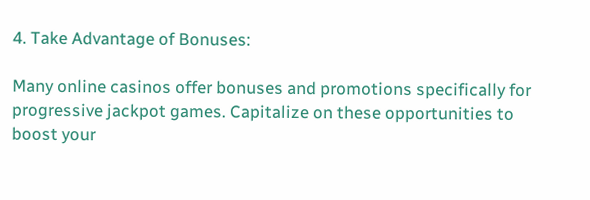4. Take Advantage of Bonuses:

Many online casinos offer bonuses and promotions specifically for progressive jackpot games. Capitalize on these opportunities to boost your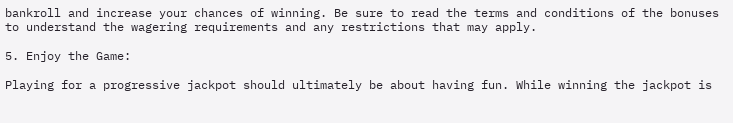bankroll and increase your chances of winning. Be sure to read the terms and conditions of the bonuses to understand the wagering requirements and any restrictions that may apply.

5. Enjoy the Game:

Playing for a progressive jackpot should ultimately be about having fun. While winning the jackpot is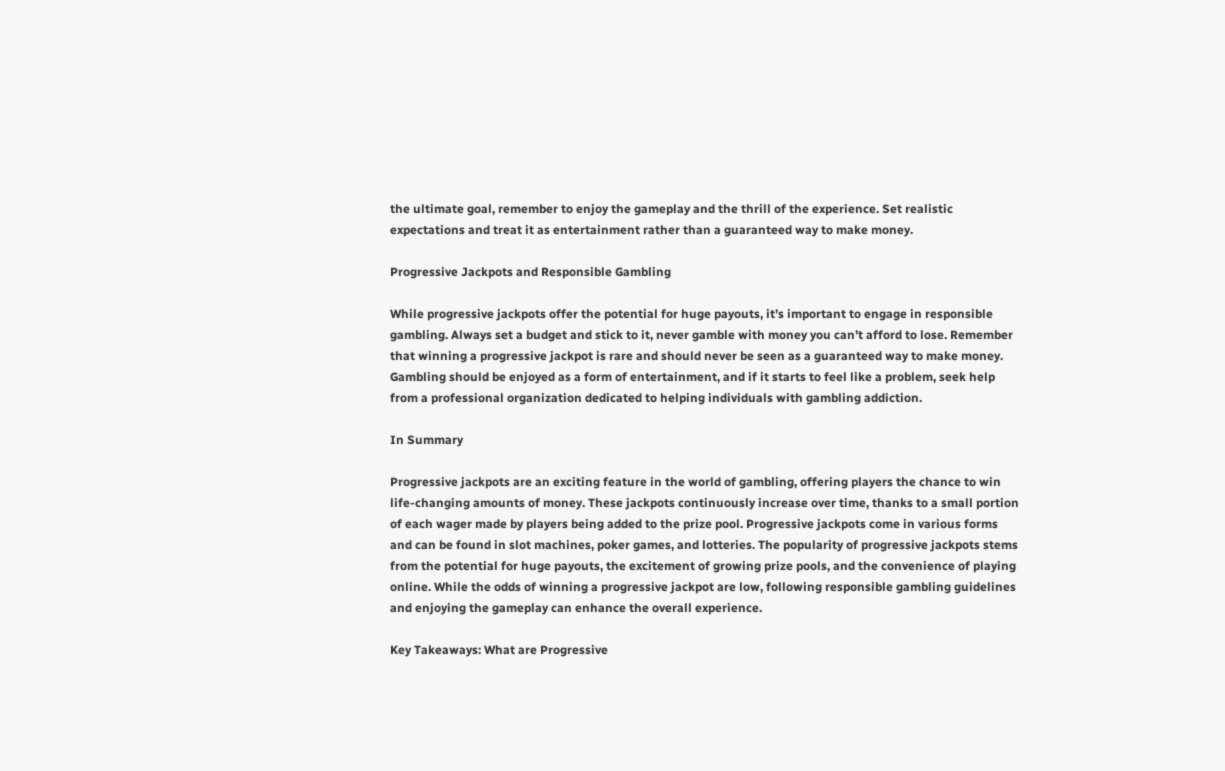the ultimate goal, remember to enjoy the gameplay and the thrill of the experience. Set realistic expectations and treat it as entertainment rather than a guaranteed way to make money.

Progressive Jackpots and Responsible Gambling

While progressive jackpots offer the potential for huge payouts, it’s important to engage in responsible gambling. Always set a budget and stick to it, never gamble with money you can’t afford to lose. Remember that winning a progressive jackpot is rare and should never be seen as a guaranteed way to make money. Gambling should be enjoyed as a form of entertainment, and if it starts to feel like a problem, seek help from a professional organization dedicated to helping individuals with gambling addiction.

In Summary

Progressive jackpots are an exciting feature in the world of gambling, offering players the chance to win life-changing amounts of money. These jackpots continuously increase over time, thanks to a small portion of each wager made by players being added to the prize pool. Progressive jackpots come in various forms and can be found in slot machines, poker games, and lotteries. The popularity of progressive jackpots stems from the potential for huge payouts, the excitement of growing prize pools, and the convenience of playing online. While the odds of winning a progressive jackpot are low, following responsible gambling guidelines and enjoying the gameplay can enhance the overall experience.

Key Takeaways: What are Progressive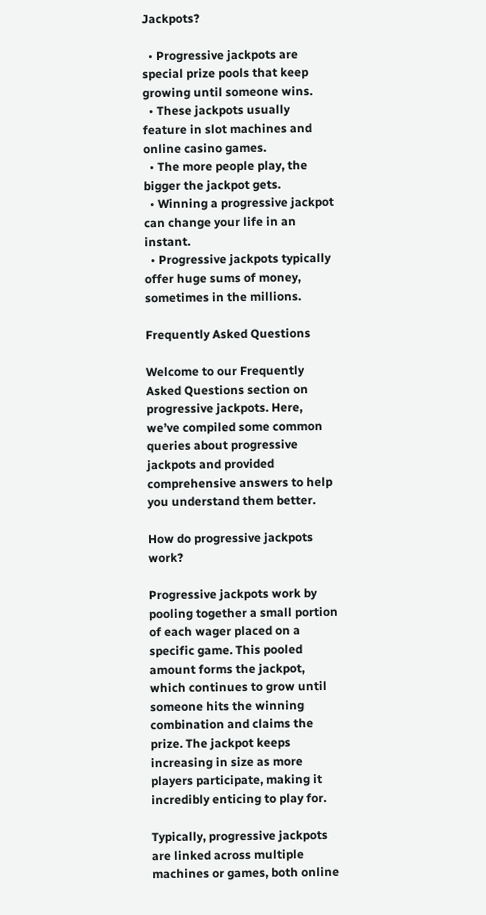Jackpots?

  • Progressive jackpots are special prize pools that keep growing until someone wins.
  • These jackpots usually feature in slot machines and online casino games.
  • The more people play, the bigger the jackpot gets.
  • Winning a progressive jackpot can change your life in an instant.
  • Progressive jackpots typically offer huge sums of money, sometimes in the millions.

Frequently Asked Questions

Welcome to our Frequently Asked Questions section on progressive jackpots. Here, we’ve compiled some common queries about progressive jackpots and provided comprehensive answers to help you understand them better.

How do progressive jackpots work?

Progressive jackpots work by pooling together a small portion of each wager placed on a specific game. This pooled amount forms the jackpot, which continues to grow until someone hits the winning combination and claims the prize. The jackpot keeps increasing in size as more players participate, making it incredibly enticing to play for.

Typically, progressive jackpots are linked across multiple machines or games, both online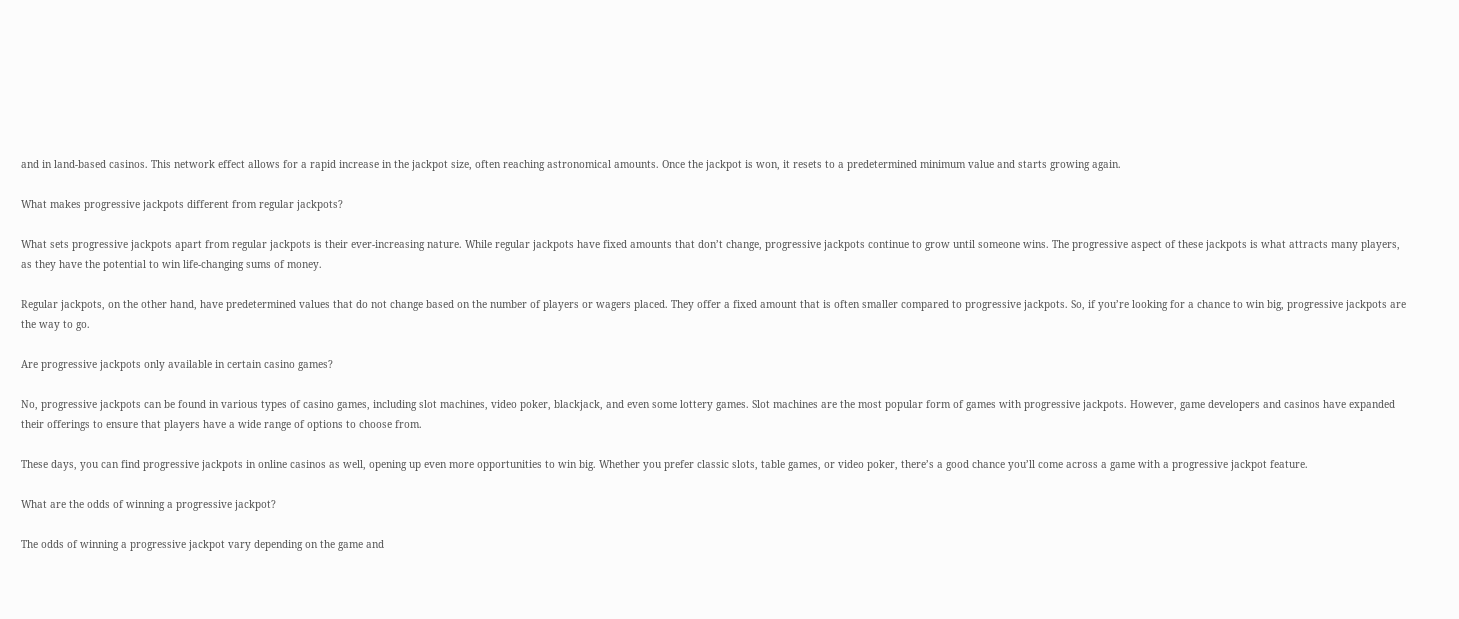and in land-based casinos. This network effect allows for a rapid increase in the jackpot size, often reaching astronomical amounts. Once the jackpot is won, it resets to a predetermined minimum value and starts growing again.

What makes progressive jackpots different from regular jackpots?

What sets progressive jackpots apart from regular jackpots is their ever-increasing nature. While regular jackpots have fixed amounts that don’t change, progressive jackpots continue to grow until someone wins. The progressive aspect of these jackpots is what attracts many players, as they have the potential to win life-changing sums of money.

Regular jackpots, on the other hand, have predetermined values that do not change based on the number of players or wagers placed. They offer a fixed amount that is often smaller compared to progressive jackpots. So, if you’re looking for a chance to win big, progressive jackpots are the way to go.

Are progressive jackpots only available in certain casino games?

No, progressive jackpots can be found in various types of casino games, including slot machines, video poker, blackjack, and even some lottery games. Slot machines are the most popular form of games with progressive jackpots. However, game developers and casinos have expanded their offerings to ensure that players have a wide range of options to choose from.

These days, you can find progressive jackpots in online casinos as well, opening up even more opportunities to win big. Whether you prefer classic slots, table games, or video poker, there’s a good chance you’ll come across a game with a progressive jackpot feature.

What are the odds of winning a progressive jackpot?

The odds of winning a progressive jackpot vary depending on the game and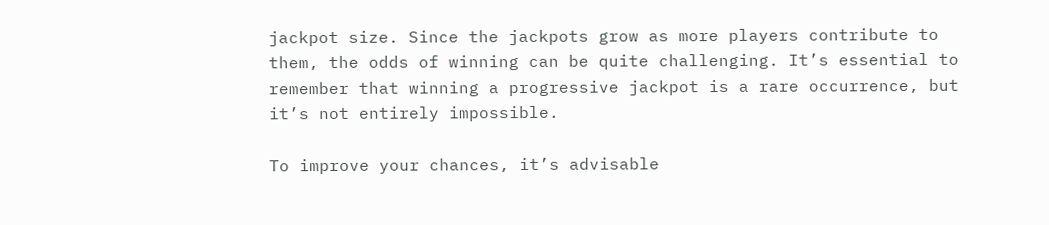jackpot size. Since the jackpots grow as more players contribute to them, the odds of winning can be quite challenging. It’s essential to remember that winning a progressive jackpot is a rare occurrence, but it’s not entirely impossible.

To improve your chances, it’s advisable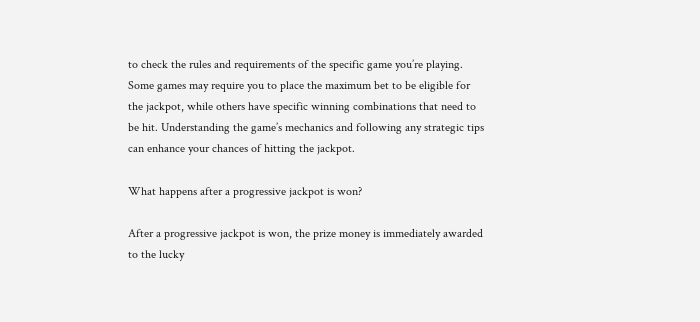to check the rules and requirements of the specific game you’re playing. Some games may require you to place the maximum bet to be eligible for the jackpot, while others have specific winning combinations that need to be hit. Understanding the game’s mechanics and following any strategic tips can enhance your chances of hitting the jackpot.

What happens after a progressive jackpot is won?

After a progressive jackpot is won, the prize money is immediately awarded to the lucky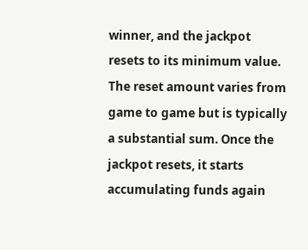winner, and the jackpot resets to its minimum value. The reset amount varies from game to game but is typically a substantial sum. Once the jackpot resets, it starts accumulating funds again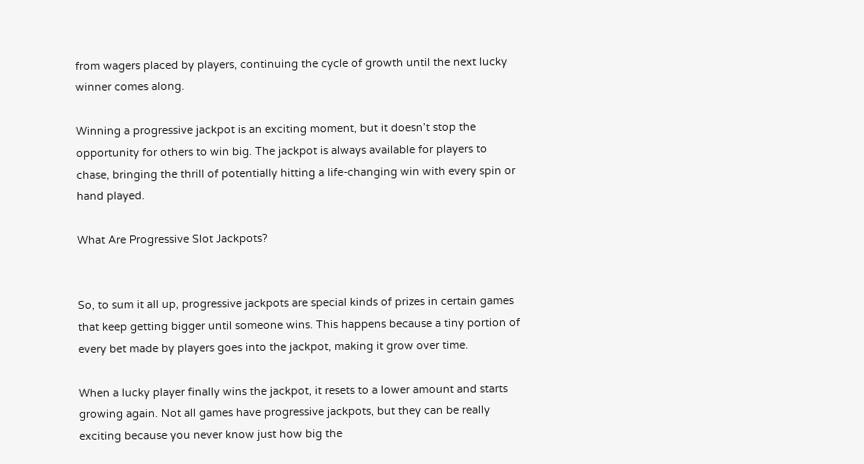from wagers placed by players, continuing the cycle of growth until the next lucky winner comes along.

Winning a progressive jackpot is an exciting moment, but it doesn’t stop the opportunity for others to win big. The jackpot is always available for players to chase, bringing the thrill of potentially hitting a life-changing win with every spin or hand played.

What Are Progressive Slot Jackpots?


So, to sum it all up, progressive jackpots are special kinds of prizes in certain games that keep getting bigger until someone wins. This happens because a tiny portion of every bet made by players goes into the jackpot, making it grow over time.

When a lucky player finally wins the jackpot, it resets to a lower amount and starts growing again. Not all games have progressive jackpots, but they can be really exciting because you never know just how big the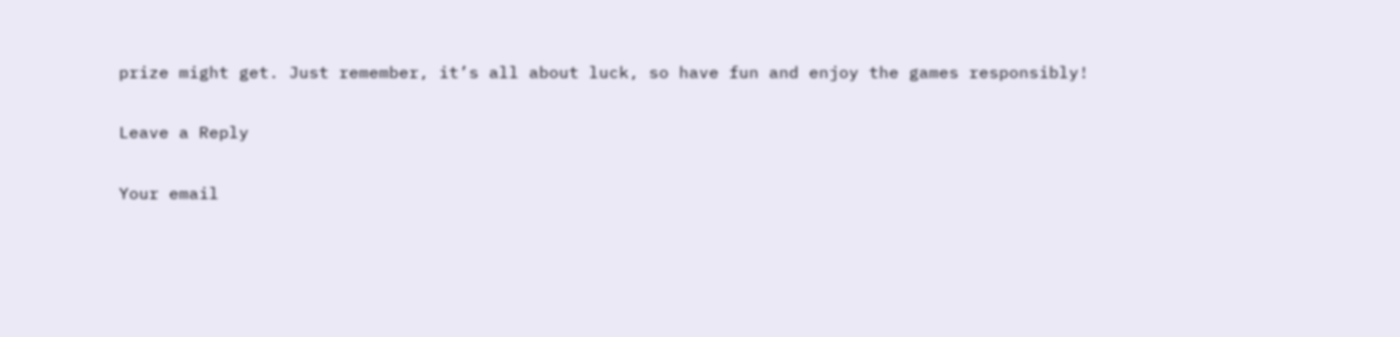prize might get. Just remember, it’s all about luck, so have fun and enjoy the games responsibly!

Leave a Reply

Your email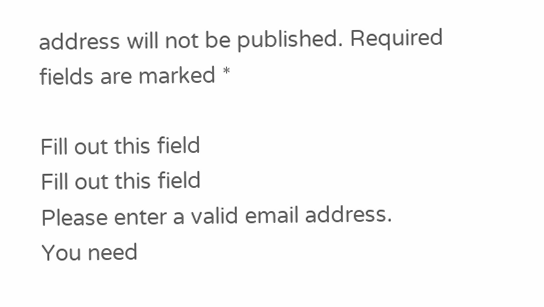address will not be published. Required fields are marked *

Fill out this field
Fill out this field
Please enter a valid email address.
You need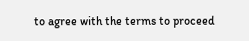to agree with the terms to proceed